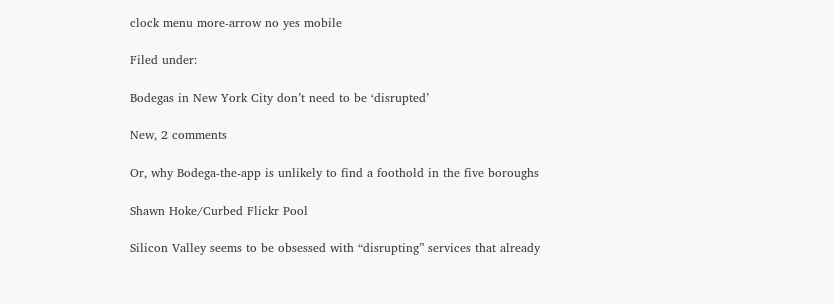clock menu more-arrow no yes mobile

Filed under:

Bodegas in New York City don’t need to be ‘disrupted’

New, 2 comments

Or, why Bodega-the-app is unlikely to find a foothold in the five boroughs

Shawn Hoke/Curbed Flickr Pool

Silicon Valley seems to be obsessed with “disrupting” services that already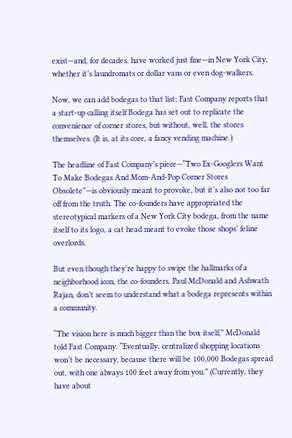exist—and, for decades, have worked just fine—in New York City, whether it’s laundromats or dollar vans or even dog-walkers.

Now, we can add bodegas to that list; Fast Company reports that a start-up calling itself Bodega has set out to replicate the convenience of corner stores, but without, well, the stores themselves. (It is, at its core, a fancy vending machine.)

The headline of Fast Company’s piece—“Two Ex-Googlers Want To Make Bodegas And Mom-And-Pop Corner Stores Obsolete”—is obviously meant to provoke, but it’s also not too far off from the truth. The co-founders have appropriated the stereotypical markers of a New York City bodega, from the name itself to its logo, a cat head meant to evoke those shops’ feline overlords.

But even though they’re happy to swipe the hallmarks of a neighborhood icon, the co-founders, Paul McDonald and Ashwath Rajan, don’t seem to understand what a bodega represents within a community.

“The vision here is much bigger than the box itself,” McDonald told Fast Company. “Eventually, centralized shopping locations won’t be necessary, because there will be 100,000 Bodegas spread out, with one always 100 feet away from you.” (Currently, they have about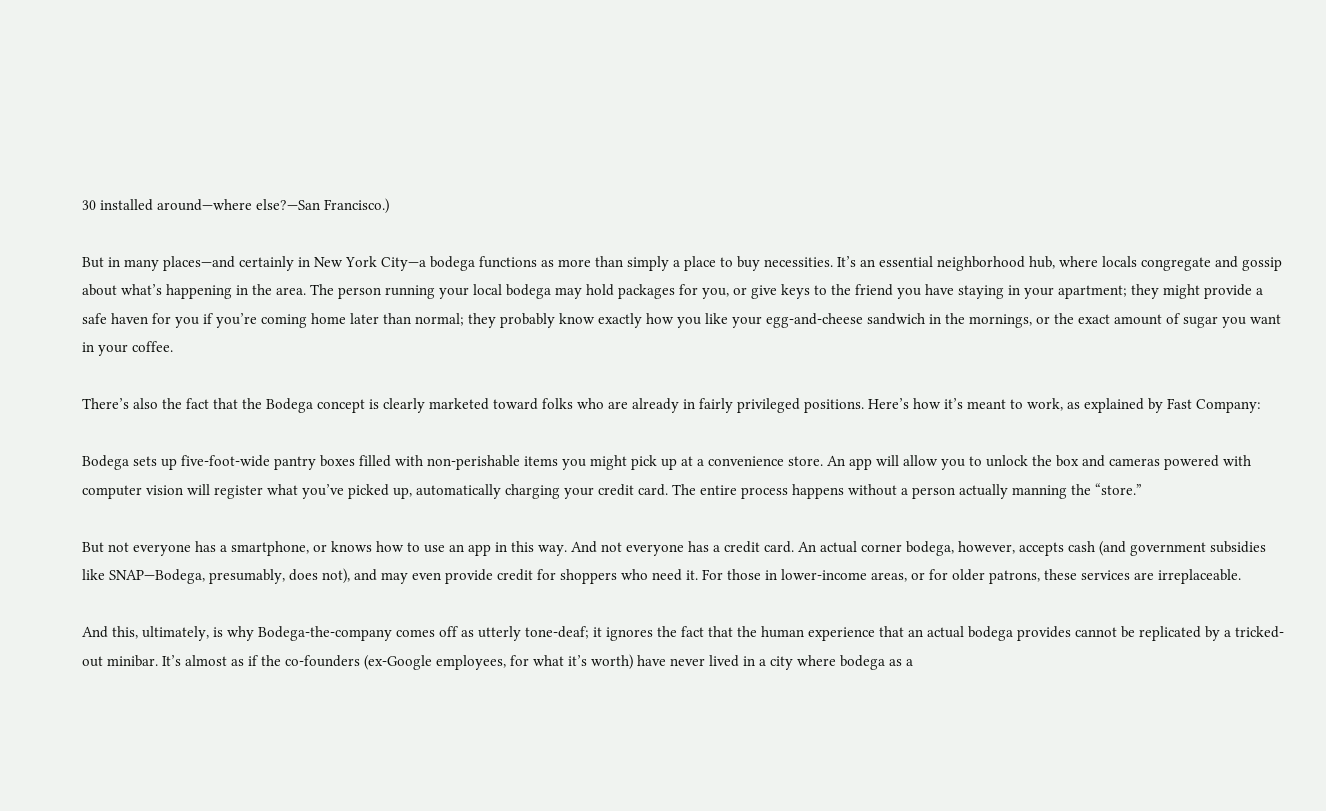30 installed around—where else?—San Francisco.)

But in many places—and certainly in New York City—a bodega functions as more than simply a place to buy necessities. It’s an essential neighborhood hub, where locals congregate and gossip about what’s happening in the area. The person running your local bodega may hold packages for you, or give keys to the friend you have staying in your apartment; they might provide a safe haven for you if you’re coming home later than normal; they probably know exactly how you like your egg-and-cheese sandwich in the mornings, or the exact amount of sugar you want in your coffee.

There’s also the fact that the Bodega concept is clearly marketed toward folks who are already in fairly privileged positions. Here’s how it’s meant to work, as explained by Fast Company:

Bodega sets up five-foot-wide pantry boxes filled with non-perishable items you might pick up at a convenience store. An app will allow you to unlock the box and cameras powered with computer vision will register what you’ve picked up, automatically charging your credit card. The entire process happens without a person actually manning the “store.”

But not everyone has a smartphone, or knows how to use an app in this way. And not everyone has a credit card. An actual corner bodega, however, accepts cash (and government subsidies like SNAP—Bodega, presumably, does not), and may even provide credit for shoppers who need it. For those in lower-income areas, or for older patrons, these services are irreplaceable.

And this, ultimately, is why Bodega-the-company comes off as utterly tone-deaf; it ignores the fact that the human experience that an actual bodega provides cannot be replicated by a tricked-out minibar. It’s almost as if the co-founders (ex-Google employees, for what it’s worth) have never lived in a city where bodega as a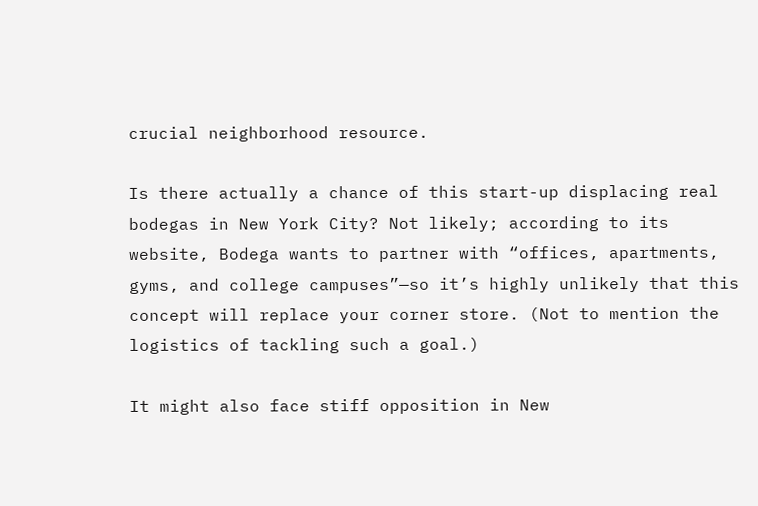crucial neighborhood resource.

Is there actually a chance of this start-up displacing real bodegas in New York City? Not likely; according to its website, Bodega wants to partner with “offices, apartments, gyms, and college campuses”—so it’s highly unlikely that this concept will replace your corner store. (Not to mention the logistics of tackling such a goal.)

It might also face stiff opposition in New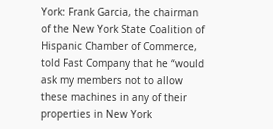York: Frank Garcia, the chairman of the New York State Coalition of Hispanic Chamber of Commerce, told Fast Company that he “would ask my members not to allow these machines in any of their properties in New York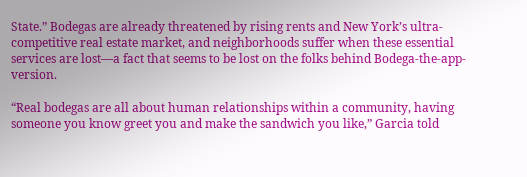State.” Bodegas are already threatened by rising rents and New York’s ultra-competitive real estate market, and neighborhoods suffer when these essential services are lost—a fact that seems to be lost on the folks behind Bodega-the-app-version.

“Real bodegas are all about human relationships within a community, having someone you know greet you and make the sandwich you like,” Garcia told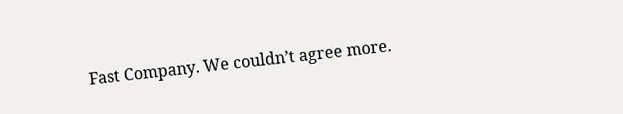Fast Company. We couldn’t agree more.